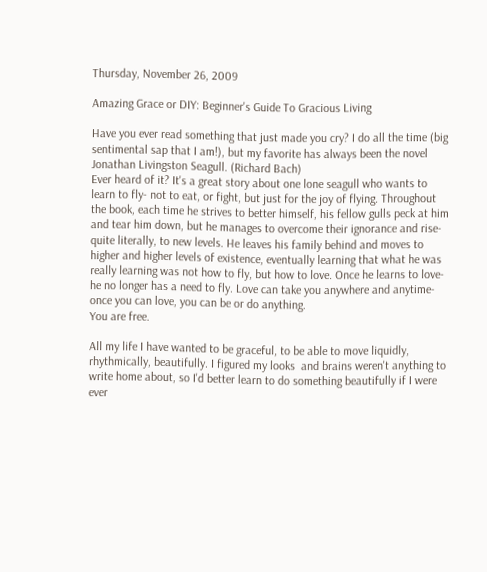Thursday, November 26, 2009

Amazing Grace or DIY: Beginner's Guide To Gracious Living

Have you ever read something that just made you cry? I do all the time (big sentimental sap that I am!), but my favorite has always been the novel Jonathan Livingston Seagull. (Richard Bach)
Ever heard of it? It's a great story about one lone seagull who wants to learn to fly- not to eat, or fight, but just for the joy of flying. Throughout the book, each time he strives to better himself, his fellow gulls peck at him and tear him down, but he manages to overcome their ignorance and rise- quite literally, to new levels. He leaves his family behind and moves to higher and higher levels of existence, eventually learning that what he was really learning was not how to fly, but how to love. Once he learns to love- he no longer has a need to fly. Love can take you anywhere and anytime-once you can love, you can be or do anything.
You are free.

All my life I have wanted to be graceful, to be able to move liquidly, rhythmically, beautifully. I figured my looks  and brains weren't anything to write home about, so I'd better learn to do something beautifully if I were ever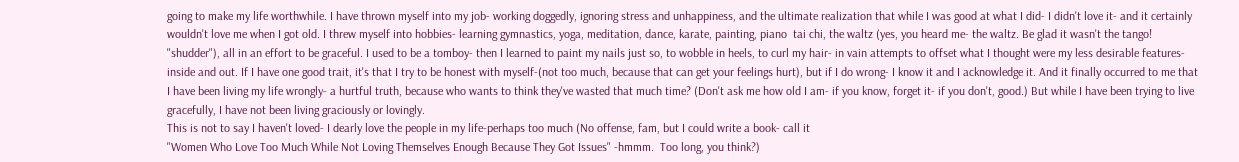going to make my life worthwhile. I have thrown myself into my job- working doggedly, ignoring stress and unhappiness, and the ultimate realization that while I was good at what I did- I didn't love it- and it certainly wouldn't love me when I got old. I threw myself into hobbies- learning gymnastics, yoga, meditation, dance, karate, painting, piano  tai chi, the waltz (yes, you heard me- the waltz. Be glad it wasn't the tango! "shudder"), all in an effort to be graceful. I used to be a tomboy- then I learned to paint my nails just so, to wobble in heels, to curl my hair- in vain attempts to offset what I thought were my less desirable features- inside and out. If I have one good trait, it's that I try to be honest with myself-(not too much, because that can get your feelings hurt), but if I do wrong- I know it and I acknowledge it. And it finally occurred to me that I have been living my life wrongly- a hurtful truth, because who wants to think they've wasted that much time? (Don't ask me how old I am- if you know, forget it- if you don't, good.) But while I have been trying to live gracefully, I have not been living graciously or lovingly.
This is not to say I haven't loved- I dearly love the people in my life-perhaps too much (No offense, fam, but I could write a book- call it
"Women Who Love Too Much While Not Loving Themselves Enough Because They Got Issues" -hmmm.  Too long, you think?)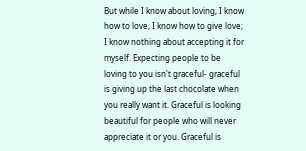But while I know about loving, I know how to love, I know how to give love; I know nothing about accepting it for myself. Expecting people to be loving to you isn't graceful- graceful is giving up the last chocolate when you really want it. Graceful is looking beautiful for people who will never appreciate it or you. Graceful is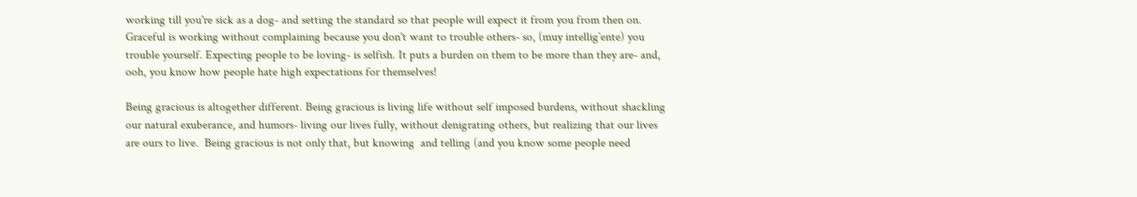working till you're sick as a dog- and setting the standard so that people will expect it from you from then on. Graceful is working without complaining because you don't want to trouble others- so, (muy intellig`ente) you trouble yourself. Expecting people to be loving- is selfish. It puts a burden on them to be more than they are- and, ooh, you know how people hate high expectations for themselves!

Being gracious is altogether different. Being gracious is living life without self imposed burdens, without shackling our natural exuberance, and humors- living our lives fully, without denigrating others, but realizing that our lives are ours to live.  Being gracious is not only that, but knowing  and telling (and you know some people need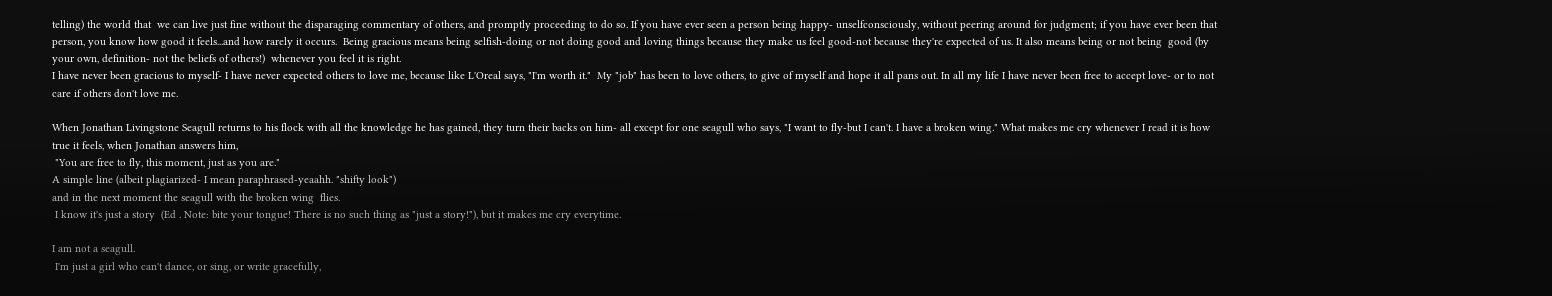telling) the world that  we can live just fine without the disparaging commentary of others, and promptly proceeding to do so. If you have ever seen a person being happy- unselfconsciously, without peering around for judgment; if you have ever been that person, you know how good it feels...and how rarely it occurs.  Being gracious means being selfish-doing or not doing good and loving things because they make us feel good-not because they're expected of us. It also means being or not being  good (by your own, definition- not the beliefs of others!)  whenever you feel it is right.
I have never been gracious to myself- I have never expected others to love me, because like L'Oreal says, "I'm worth it."  My "job" has been to love others, to give of myself and hope it all pans out. In all my life I have never been free to accept love- or to not care if others don't love me.

When Jonathan Livingstone Seagull returns to his flock with all the knowledge he has gained, they turn their backs on him- all except for one seagull who says, "I want to fly-but I can't. I have a broken wing." What makes me cry whenever I read it is how true it feels, when Jonathan answers him,
 "You are free to fly, this moment, just as you are."
A simple line (albeit plagiarized- I mean paraphrased-yeaahh. "shifty look")
and in the next moment the seagull with the broken wing  flies.
 I know it's just a story  (Ed . Note: bite your tongue! There is no such thing as "just a story!"), but it makes me cry everytime.

I am not a seagull.
 I'm just a girl who can't dance, or sing, or write gracefully,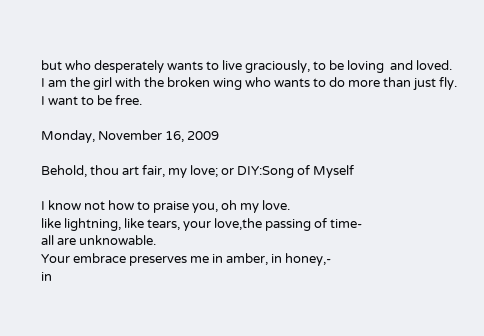but who desperately wants to live graciously, to be loving  and loved.
I am the girl with the broken wing who wants to do more than just fly.
I want to be free.

Monday, November 16, 2009

Behold, thou art fair, my love; or DIY:Song of Myself

I know not how to praise you, oh my love.
like lightning, like tears, your love,the passing of time-
all are unknowable.
Your embrace preserves me in amber, in honey,-
in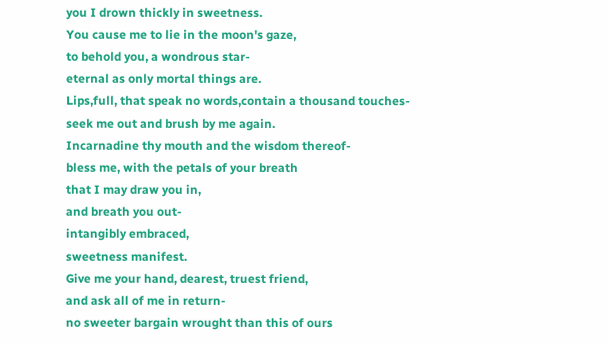you I drown thickly in sweetness.
You cause me to lie in the moon's gaze,
to behold you, a wondrous star-
eternal as only mortal things are.
Lips,full, that speak no words,contain a thousand touches-
seek me out and brush by me again.
Incarnadine thy mouth and the wisdom thereof-
bless me, with the petals of your breath
that I may draw you in,
and breath you out-
intangibly embraced,
sweetness manifest.
Give me your hand, dearest, truest friend,
and ask all of me in return-
no sweeter bargain wrought than this of ours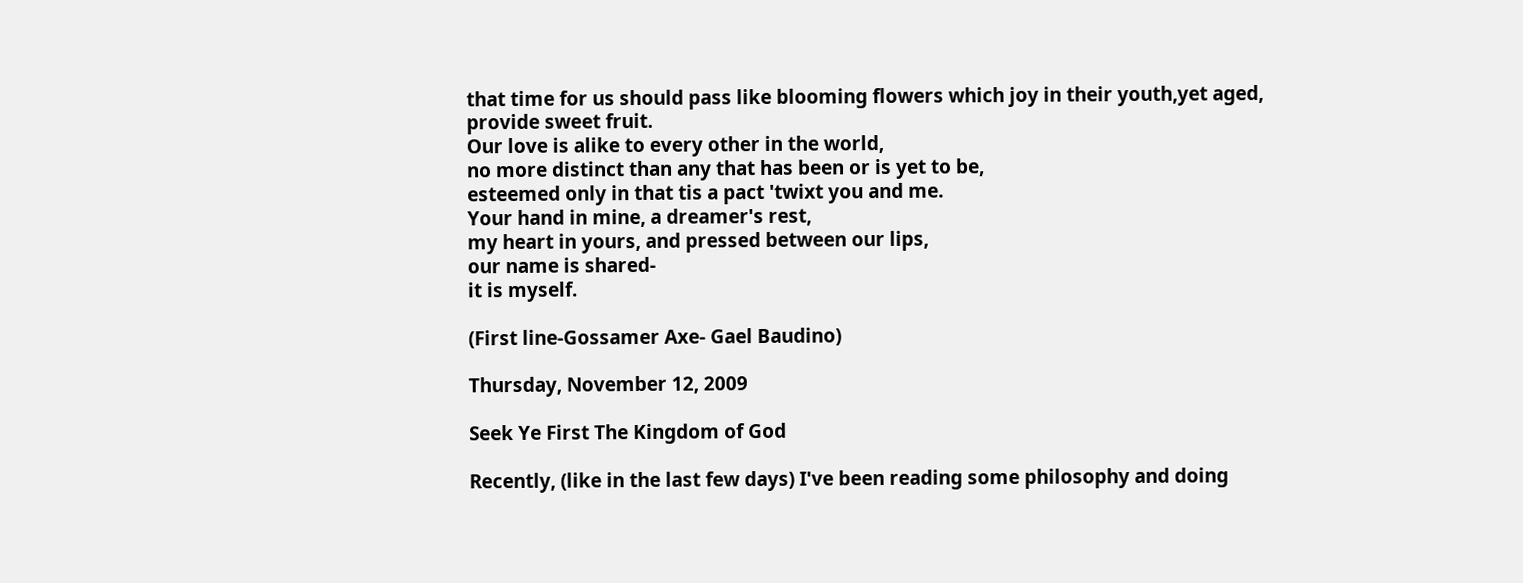that time for us should pass like blooming flowers which joy in their youth,yet aged, provide sweet fruit.
Our love is alike to every other in the world,
no more distinct than any that has been or is yet to be,
esteemed only in that tis a pact 'twixt you and me.
Your hand in mine, a dreamer's rest,
my heart in yours, and pressed between our lips,
our name is shared-
it is myself.

(First line-Gossamer Axe- Gael Baudino)

Thursday, November 12, 2009

Seek Ye First The Kingdom of God

Recently, (like in the last few days) I've been reading some philosophy and doing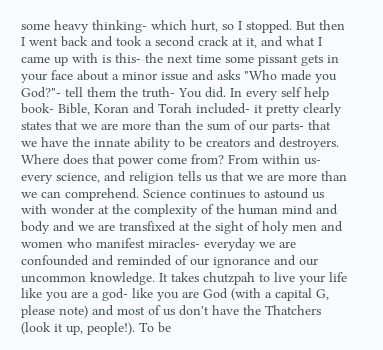some heavy thinking- which hurt, so I stopped. But then I went back and took a second crack at it, and what I came up with is this- the next time some pissant gets in your face about a minor issue and asks "Who made you God?"- tell them the truth- You did. In every self help book- Bible, Koran and Torah included- it pretty clearly states that we are more than the sum of our parts- that we have the innate ability to be creators and destroyers. Where does that power come from? From within us- every science, and religion tells us that we are more than we can comprehend. Science continues to astound us with wonder at the complexity of the human mind and body and we are transfixed at the sight of holy men and women who manifest miracles- everyday we are confounded and reminded of our ignorance and our uncommon knowledge. It takes chutzpah to live your life like you are a god- like you are God (with a capital G, please note) and most of us don't have the Thatchers (look it up, people!). To be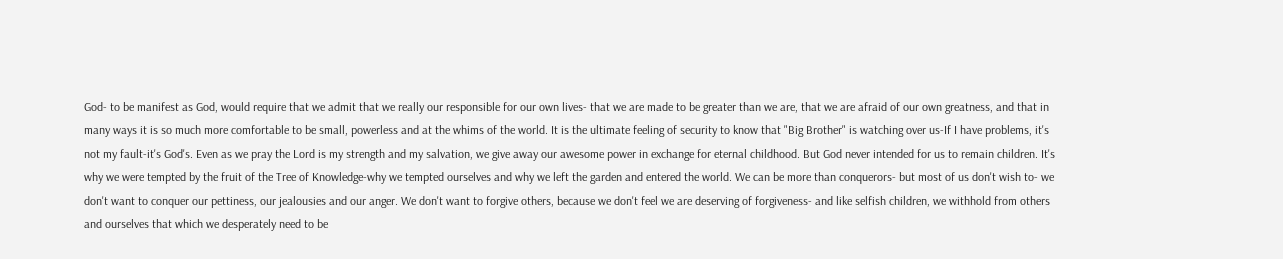God- to be manifest as God, would require that we admit that we really our responsible for our own lives- that we are made to be greater than we are, that we are afraid of our own greatness, and that in many ways it is so much more comfortable to be small, powerless and at the whims of the world. It is the ultimate feeling of security to know that "Big Brother" is watching over us-If I have problems, it's not my fault-it's God's. Even as we pray the Lord is my strength and my salvation, we give away our awesome power in exchange for eternal childhood. But God never intended for us to remain children. It's why we were tempted by the fruit of the Tree of Knowledge-why we tempted ourselves and why we left the garden and entered the world. We can be more than conquerors- but most of us don't wish to- we don't want to conquer our pettiness, our jealousies and our anger. We don't want to forgive others, because we don't feel we are deserving of forgiveness- and like selfish children, we withhold from others and ourselves that which we desperately need to be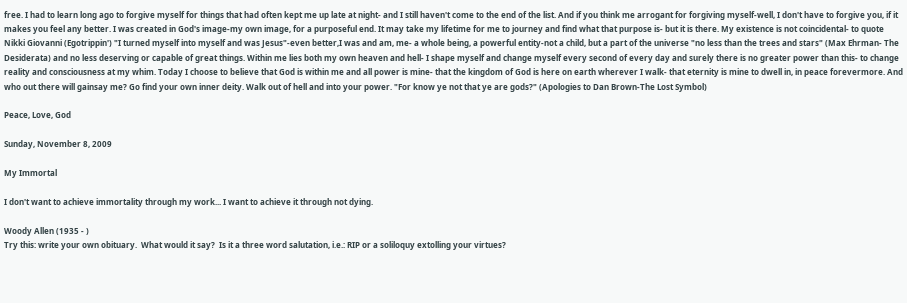free. I had to learn long ago to forgive myself for things that had often kept me up late at night- and I still haven't come to the end of the list. And if you think me arrogant for forgiving myself-well, I don't have to forgive you, if it makes you feel any better. I was created in God's image-my own image, for a purposeful end. It may take my lifetime for me to journey and find what that purpose is- but it is there. My existence is not coincidental- to quote Nikki Giovanni (Egotrippin') "I turned myself into myself and was Jesus"-even better,I was and am, me- a whole being, a powerful entity-not a child, but a part of the universe "no less than the trees and stars" (Max Ehrman- The Desiderata) and no less deserving or capable of great things. Within me lies both my own heaven and hell- I shape myself and change myself every second of every day and surely there is no greater power than this- to change reality and consciousness at my whim. Today I choose to believe that God is within me and all power is mine- that the kingdom of God is here on earth wherever I walk- that eternity is mine to dwell in, in peace forevermore. And who out there will gainsay me? Go find your own inner deity. Walk out of hell and into your power. "For know ye not that ye are gods?" (Apologies to Dan Brown-The Lost Symbol)

Peace, Love, God

Sunday, November 8, 2009

My Immortal

I don't want to achieve immortality through my work... I want to achieve it through not dying.

Woody Allen (1935 - )
Try this: write your own obituary.  What would it say?  Is it a three word salutation, i.e.: RIP or a soliloquy extolling your virtues?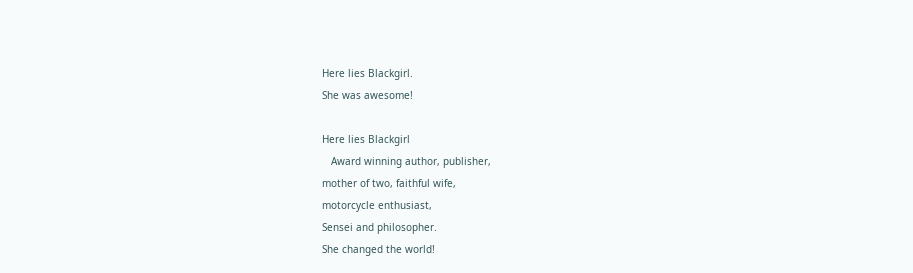Here lies Blackgirl.
She was awesome!

Here lies Blackgirl
   Award winning author, publisher,
mother of two, faithful wife,
motorcycle enthusiast,
Sensei and philosopher.
She changed the world!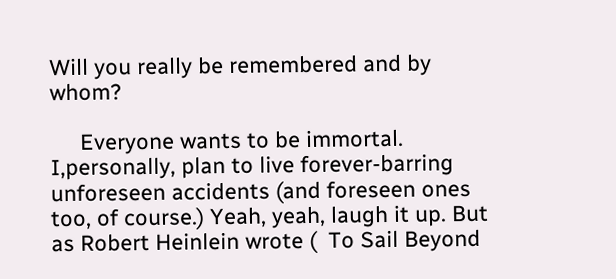Will you really be remembered and by whom?

     Everyone wants to be immortal.  I,personally, plan to live forever-barring unforeseen accidents (and foreseen ones too, of course.) Yeah, yeah, laugh it up. But as Robert Heinlein wrote (  To Sail Beyond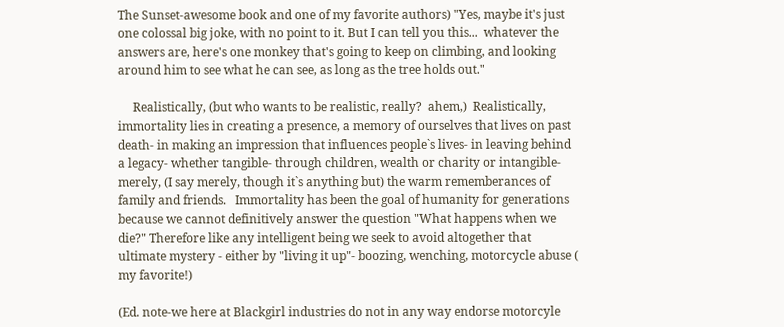The Sunset-awesome book and one of my favorite authors) "Yes, maybe it's just one colossal big joke, with no point to it. But I can tell you this...  whatever the answers are, here's one monkey that's going to keep on climbing, and looking around him to see what he can see, as long as the tree holds out."

     Realistically, (but who wants to be realistic, really?  ahem,)  Realistically,  immortality lies in creating a presence, a memory of ourselves that lives on past death- in making an impression that influences people`s lives- in leaving behind a legacy- whether tangible- through children, wealth or charity or intangible- merely, (I say merely, though it`s anything but) the warm rememberances of family and friends.   Immortality has been the goal of humanity for generations because we cannot definitively answer the question "What happens when we die?" Therefore like any intelligent being we seek to avoid altogether that ultimate mystery - either by "living it up"- boozing, wenching, motorcycle abuse ( my favorite!)

(Ed. note-we here at Blackgirl industries do not in any way endorse motorcyle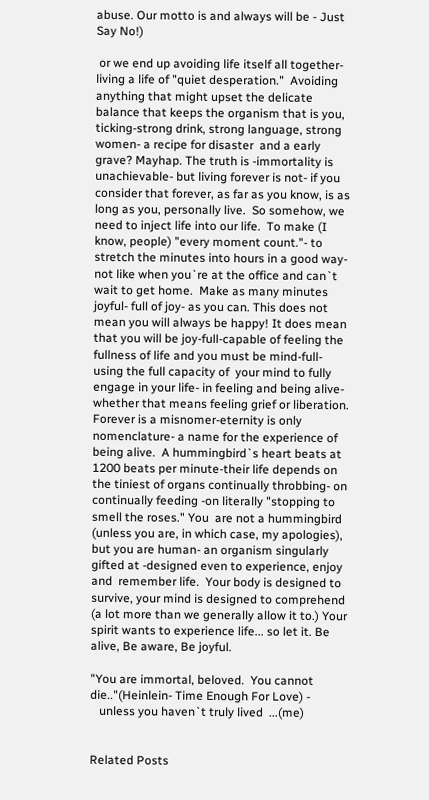abuse. Our motto is and always will be - Just Say No!)

 or we end up avoiding life itself all together-living a life of "quiet desperation."  Avoiding anything that might upset the delicate balance that keeps the organism that is you, ticking-strong drink, strong language, strong women- a recipe for disaster  and a early grave? Mayhap. The truth is -immortality is unachievable- but living forever is not- if you consider that forever, as far as you know, is as long as you, personally live.  So somehow, we need to inject life into our life.  To make (I know, people) "every moment count."- to stretch the minutes into hours in a good way-not like when you`re at the office and can`t wait to get home.  Make as many minutes joyful- full of joy- as you can. This does not mean you will always be happy! It does mean that you will be joy-full-capable of feeling the fullness of life and you must be mind-full- using the full capacity of  your mind to fully engage in your life- in feeling and being alive-whether that means feeling grief or liberation.  Forever is a misnomer-eternity is only nomenclature- a name for the experience of being alive.  A hummingbird`s heart beats at 1200 beats per minute-their life depends on the tiniest of organs continually throbbing- on continually feeding -on literally "stopping to smell the roses." You  are not a hummingbird (unless you are, in which case, my apologies), but you are human- an organism singularly gifted at -designed even to experience, enjoy and  remember life.  Your body is designed to survive, your mind is designed to comprehend (a lot more than we generally allow it to.) Your spirit wants to experience life... so let it. Be alive, Be aware, Be joyful.

"You are immortal, beloved.  You cannot die.."(Heinlein- Time Enough For Love) -
   unless you haven`t truly lived  ...(me)


Related Posts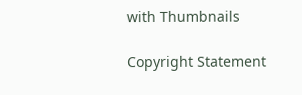with Thumbnails

Copyright Statement